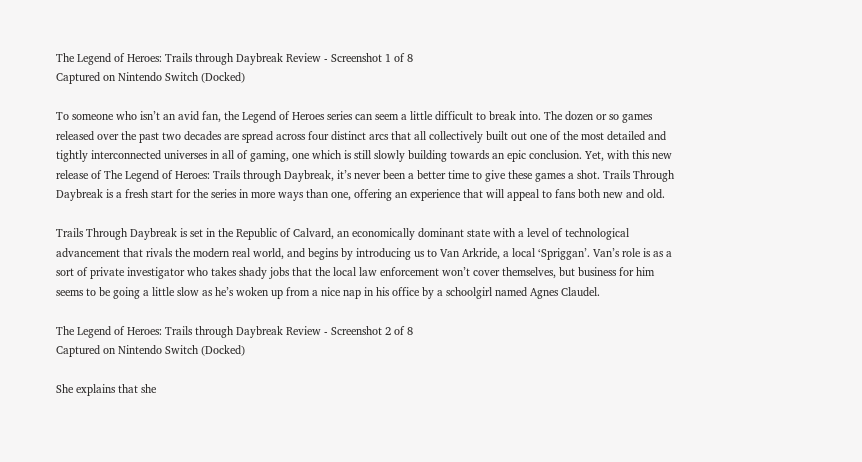The Legend of Heroes: Trails through Daybreak Review - Screenshot 1 of 8
Captured on Nintendo Switch (Docked)

To someone who isn’t an avid fan, the Legend of Heroes series can seem a little difficult to break into. The dozen or so games released over the past two decades are spread across four distinct arcs that all collectively built out one of the most detailed and tightly interconnected universes in all of gaming, one which is still slowly building towards an epic conclusion. Yet, with this new release of The Legend of Heroes: Trails through Daybreak, it’s never been a better time to give these games a shot. Trails Through Daybreak is a fresh start for the series in more ways than one, offering an experience that will appeal to fans both new and old.

Trails Through Daybreak is set in the Republic of Calvard, an economically dominant state with a level of technological advancement that rivals the modern real world, and begins by introducing us to Van Arkride, a local ‘Spriggan’. Van’s role is as a sort of private investigator who takes shady jobs that the local law enforcement won’t cover themselves, but business for him seems to be going a little slow as he’s woken up from a nice nap in his office by a schoolgirl named Agnes Claudel.

The Legend of Heroes: Trails through Daybreak Review - Screenshot 2 of 8
Captured on Nintendo Switch (Docked)

She explains that she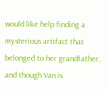would like help finding a mysterious artifact that belonged to her grandfather, and though Van is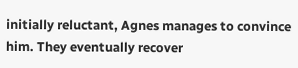initially reluctant, Agnes manages to convince him. They eventually recover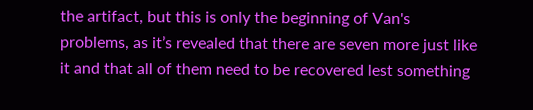the artifact, but this is only the beginning of Van's problems, as it’s revealed that there are seven more just like it and that all of them need to be recovered lest something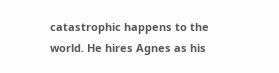catastrophic happens to the world. He hires Agnes as his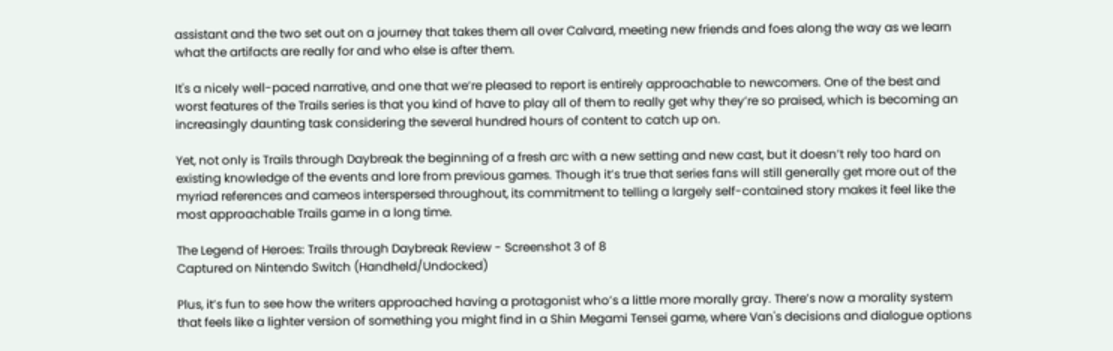assistant and the two set out on a journey that takes them all over Calvard, meeting new friends and foes along the way as we learn what the artifacts are really for and who else is after them.

It's a nicely well-paced narrative, and one that we’re pleased to report is entirely approachable to newcomers. One of the best and worst features of the Trails series is that you kind of have to play all of them to really get why they’re so praised, which is becoming an increasingly daunting task considering the several hundred hours of content to catch up on.

Yet, not only is Trails through Daybreak the beginning of a fresh arc with a new setting and new cast, but it doesn’t rely too hard on existing knowledge of the events and lore from previous games. Though it’s true that series fans will still generally get more out of the myriad references and cameos interspersed throughout, its commitment to telling a largely self-contained story makes it feel like the most approachable Trails game in a long time.

The Legend of Heroes: Trails through Daybreak Review - Screenshot 3 of 8
Captured on Nintendo Switch (Handheld/Undocked)

Plus, it’s fun to see how the writers approached having a protagonist who’s a little more morally gray. There’s now a morality system that feels like a lighter version of something you might find in a Shin Megami Tensei game, where Van's decisions and dialogue options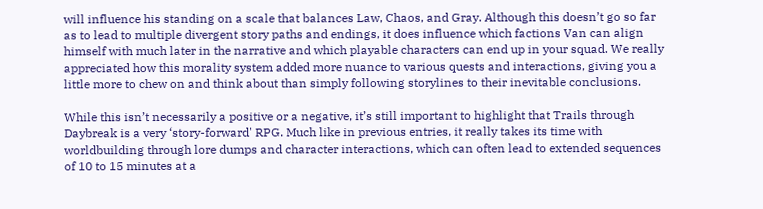will influence his standing on a scale that balances Law, Chaos, and Gray. Although this doesn’t go so far as to lead to multiple divergent story paths and endings, it does influence which factions Van can align himself with much later in the narrative and which playable characters can end up in your squad. We really appreciated how this morality system added more nuance to various quests and interactions, giving you a little more to chew on and think about than simply following storylines to their inevitable conclusions.

While this isn’t necessarily a positive or a negative, it’s still important to highlight that Trails through Daybreak is a very ‘story-forward' RPG. Much like in previous entries, it really takes its time with worldbuilding through lore dumps and character interactions, which can often lead to extended sequences of 10 to 15 minutes at a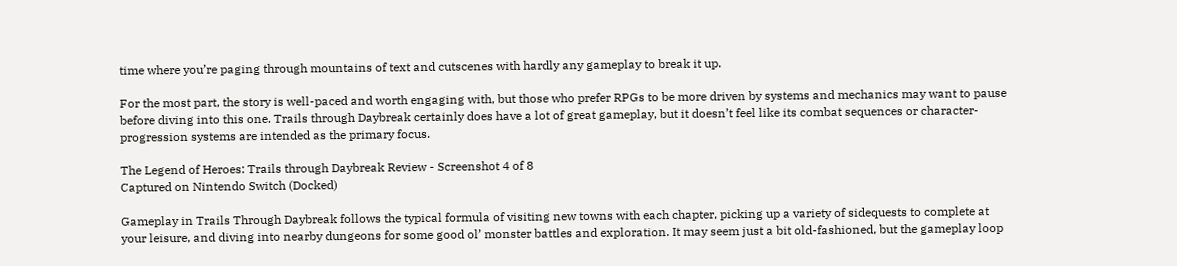time where you’re paging through mountains of text and cutscenes with hardly any gameplay to break it up.

For the most part, the story is well-paced and worth engaging with, but those who prefer RPGs to be more driven by systems and mechanics may want to pause before diving into this one. Trails through Daybreak certainly does have a lot of great gameplay, but it doesn’t feel like its combat sequences or character-progression systems are intended as the primary focus.

The Legend of Heroes: Trails through Daybreak Review - Screenshot 4 of 8
Captured on Nintendo Switch (Docked)

Gameplay in Trails Through Daybreak follows the typical formula of visiting new towns with each chapter, picking up a variety of sidequests to complete at your leisure, and diving into nearby dungeons for some good ol’ monster battles and exploration. It may seem just a bit old-fashioned, but the gameplay loop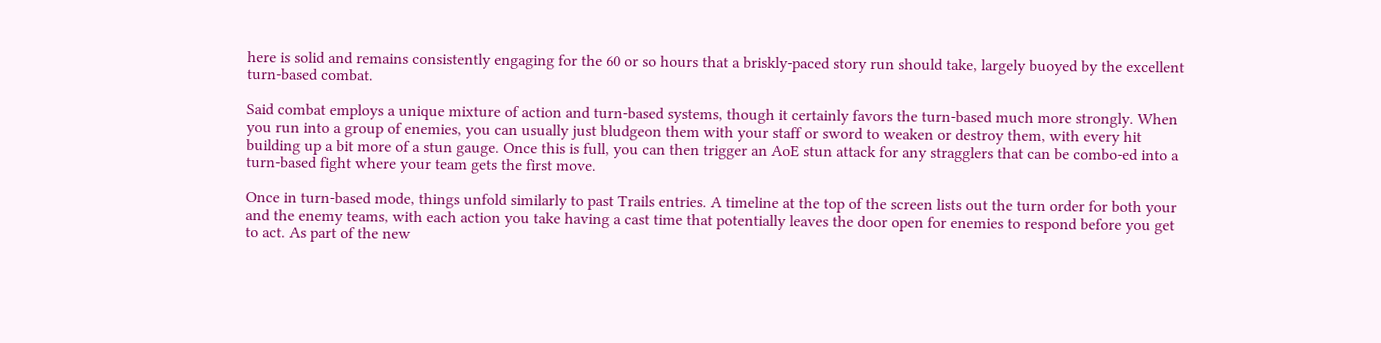here is solid and remains consistently engaging for the 60 or so hours that a briskly-paced story run should take, largely buoyed by the excellent turn-based combat.

Said combat employs a unique mixture of action and turn-based systems, though it certainly favors the turn-based much more strongly. When you run into a group of enemies, you can usually just bludgeon them with your staff or sword to weaken or destroy them, with every hit building up a bit more of a stun gauge. Once this is full, you can then trigger an AoE stun attack for any stragglers that can be combo-ed into a turn-based fight where your team gets the first move.

Once in turn-based mode, things unfold similarly to past Trails entries. A timeline at the top of the screen lists out the turn order for both your and the enemy teams, with each action you take having a cast time that potentially leaves the door open for enemies to respond before you get to act. As part of the new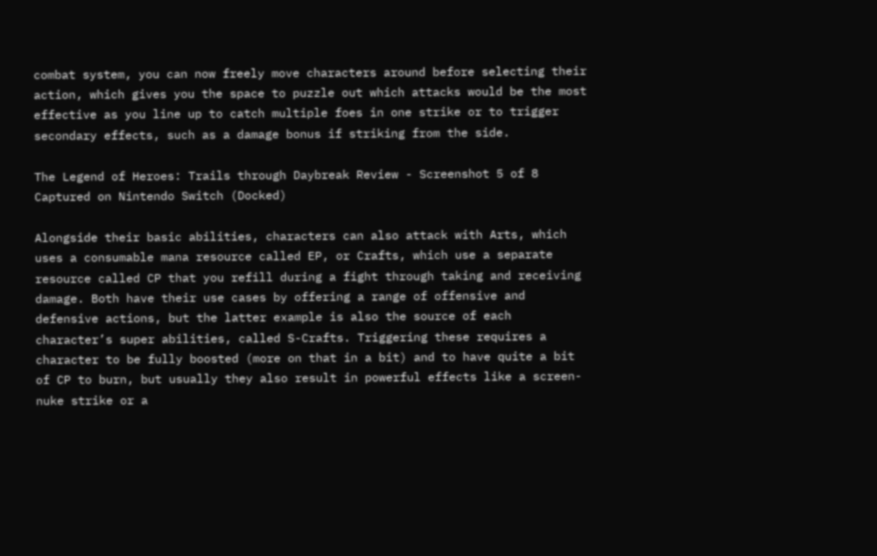combat system, you can now freely move characters around before selecting their action, which gives you the space to puzzle out which attacks would be the most effective as you line up to catch multiple foes in one strike or to trigger secondary effects, such as a damage bonus if striking from the side.

The Legend of Heroes: Trails through Daybreak Review - Screenshot 5 of 8
Captured on Nintendo Switch (Docked)

Alongside their basic abilities, characters can also attack with Arts, which uses a consumable mana resource called EP, or Crafts, which use a separate resource called CP that you refill during a fight through taking and receiving damage. Both have their use cases by offering a range of offensive and defensive actions, but the latter example is also the source of each character’s super abilities, called S-Crafts. Triggering these requires a character to be fully boosted (more on that in a bit) and to have quite a bit of CP to burn, but usually they also result in powerful effects like a screen-nuke strike or a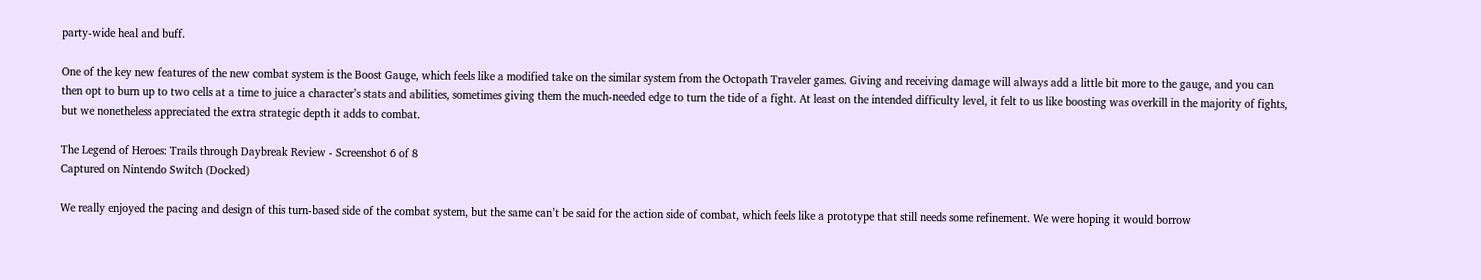party-wide heal and buff.

One of the key new features of the new combat system is the Boost Gauge, which feels like a modified take on the similar system from the Octopath Traveler games. Giving and receiving damage will always add a little bit more to the gauge, and you can then opt to burn up to two cells at a time to juice a character’s stats and abilities, sometimes giving them the much-needed edge to turn the tide of a fight. At least on the intended difficulty level, it felt to us like boosting was overkill in the majority of fights, but we nonetheless appreciated the extra strategic depth it adds to combat.

The Legend of Heroes: Trails through Daybreak Review - Screenshot 6 of 8
Captured on Nintendo Switch (Docked)

We really enjoyed the pacing and design of this turn-based side of the combat system, but the same can’t be said for the action side of combat, which feels like a prototype that still needs some refinement. We were hoping it would borrow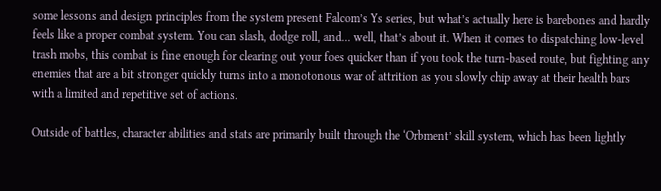some lessons and design principles from the system present Falcom’s Ys series, but what’s actually here is barebones and hardly feels like a proper combat system. You can slash, dodge roll, and... well, that’s about it. When it comes to dispatching low-level trash mobs, this combat is fine enough for clearing out your foes quicker than if you took the turn-based route, but fighting any enemies that are a bit stronger quickly turns into a monotonous war of attrition as you slowly chip away at their health bars with a limited and repetitive set of actions.

Outside of battles, character abilities and stats are primarily built through the ‘Orbment’ skill system, which has been lightly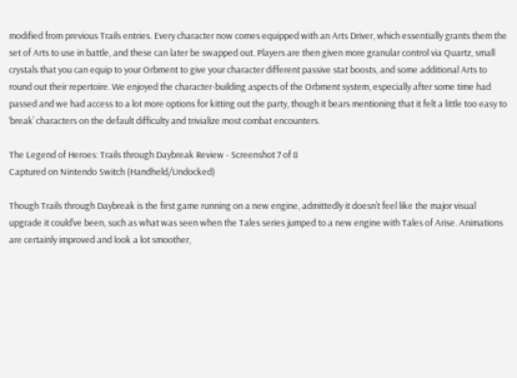modified from previous Trails entries. Every character now comes equipped with an Arts Driver, which essentially grants them the set of Arts to use in battle, and these can later be swapped out. Players are then given more granular control via Quartz, small crystals that you can equip to your Orbment to give your character different passive stat boosts, and some additional Arts to round out their repertoire. We enjoyed the character-building aspects of the Orbment system, especially after some time had passed and we had access to a lot more options for kitting out the party, though it bears mentioning that it felt a little too easy to ‘break’ characters on the default difficulty and trivialize most combat encounters.

The Legend of Heroes: Trails through Daybreak Review - Screenshot 7 of 8
Captured on Nintendo Switch (Handheld/Undocked)

Though Trails through Daybreak is the first game running on a new engine, admittedly it doesn’t feel like the major visual upgrade it could’ve been, such as what was seen when the Tales series jumped to a new engine with Tales of Arise. Animations are certainly improved and look a lot smoother,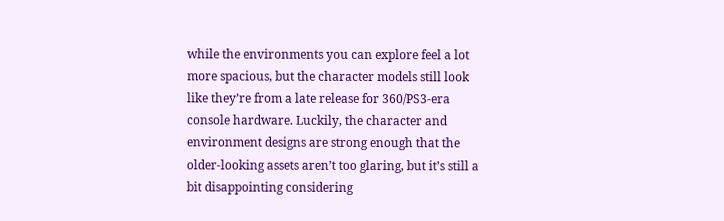while the environments you can explore feel a lot more spacious, but the character models still look like they’re from a late release for 360/PS3-era console hardware. Luckily, the character and environment designs are strong enough that the older-looking assets aren’t too glaring, but it’s still a bit disappointing considering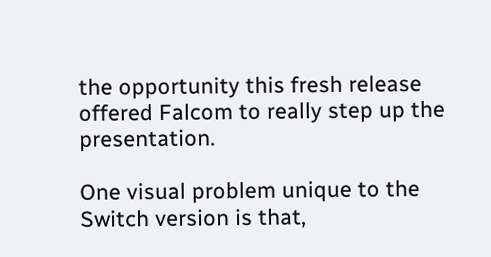the opportunity this fresh release offered Falcom to really step up the presentation.

One visual problem unique to the Switch version is that,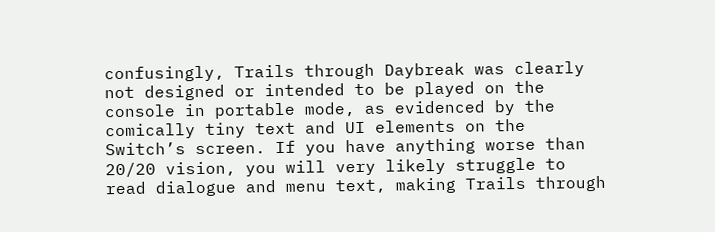confusingly, Trails through Daybreak was clearly not designed or intended to be played on the console in portable mode, as evidenced by the comically tiny text and UI elements on the Switch’s screen. If you have anything worse than 20/20 vision, you will very likely struggle to read dialogue and menu text, making Trails through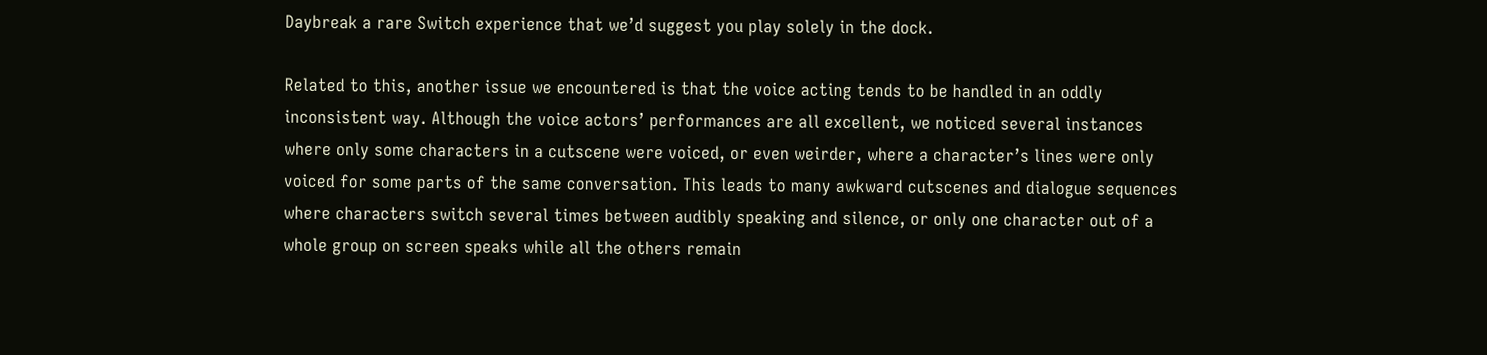Daybreak a rare Switch experience that we’d suggest you play solely in the dock.

Related to this, another issue we encountered is that the voice acting tends to be handled in an oddly inconsistent way. Although the voice actors’ performances are all excellent, we noticed several instances where only some characters in a cutscene were voiced, or even weirder, where a character’s lines were only voiced for some parts of the same conversation. This leads to many awkward cutscenes and dialogue sequences where characters switch several times between audibly speaking and silence, or only one character out of a whole group on screen speaks while all the others remain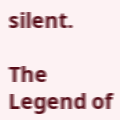silent.

The Legend of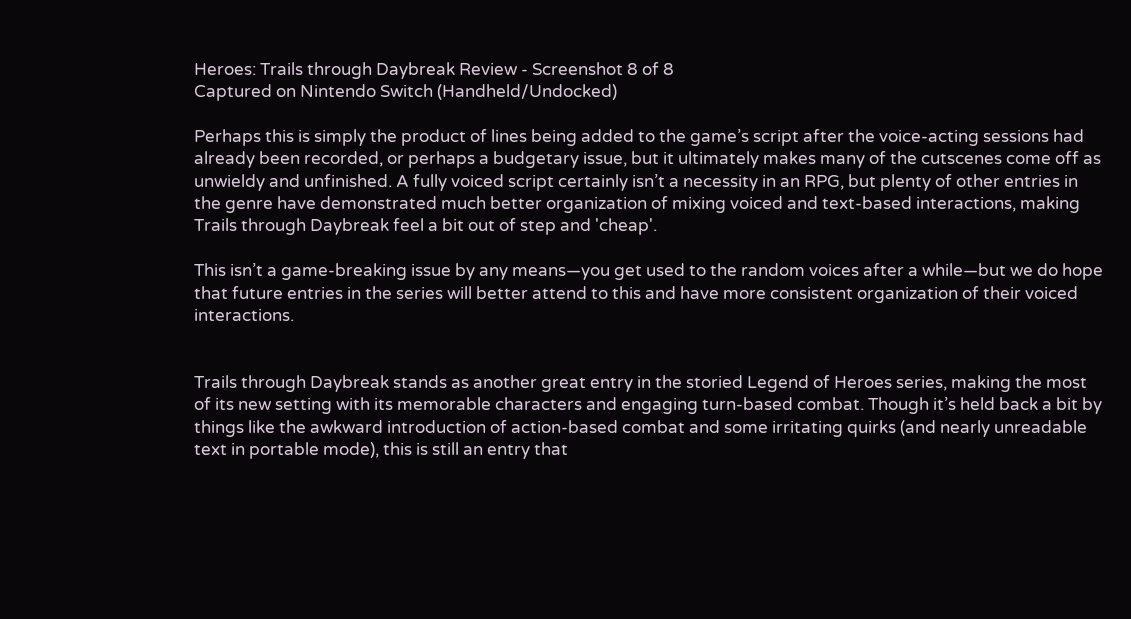Heroes: Trails through Daybreak Review - Screenshot 8 of 8
Captured on Nintendo Switch (Handheld/Undocked)

Perhaps this is simply the product of lines being added to the game’s script after the voice-acting sessions had already been recorded, or perhaps a budgetary issue, but it ultimately makes many of the cutscenes come off as unwieldy and unfinished. A fully voiced script certainly isn’t a necessity in an RPG, but plenty of other entries in the genre have demonstrated much better organization of mixing voiced and text-based interactions, making Trails through Daybreak feel a bit out of step and 'cheap'.

This isn’t a game-breaking issue by any means—you get used to the random voices after a while—but we do hope that future entries in the series will better attend to this and have more consistent organization of their voiced interactions.


Trails through Daybreak stands as another great entry in the storied Legend of Heroes series, making the most of its new setting with its memorable characters and engaging turn-based combat. Though it’s held back a bit by things like the awkward introduction of action-based combat and some irritating quirks (and nearly unreadable text in portable mode), this is still an entry that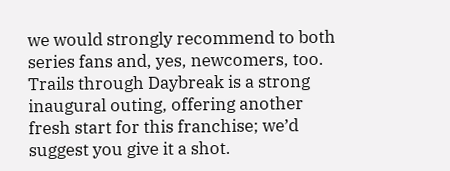we would strongly recommend to both series fans and, yes, newcomers, too. Trails through Daybreak is a strong inaugural outing, offering another fresh start for this franchise; we’d suggest you give it a shot.